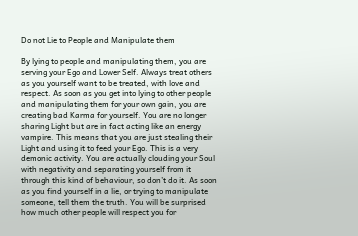Do not Lie to People and Manipulate them

By lying to people and manipulating them, you are serving your Ego and Lower Self. Always treat others as you yourself want to be treated, with love and respect. As soon as you get into lying to other people and manipulating them for your own gain, you are creating bad Karma for yourself. You are no longer sharing Light but are in fact acting like an energy vampire. This means that you are just stealing their Light and using it to feed your Ego. This is a very demonic activity. You are actually clouding your Soul with negativity and separating yourself from it through this kind of behaviour, so don’t do it. As soon as you find yourself in a lie, or trying to manipulate someone, tell them the truth. You will be surprised how much other people will respect you for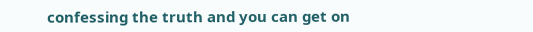confessing the truth and you can get on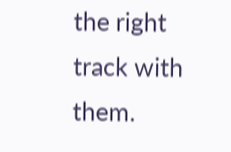the right track with them.